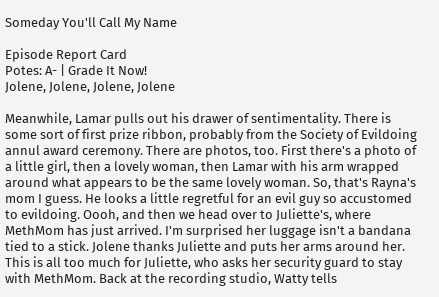Someday You'll Call My Name

Episode Report Card
Potes: A- | Grade It Now!
Jolene, Jolene, Jolene, Jolene

Meanwhile, Lamar pulls out his drawer of sentimentality. There is some sort of first prize ribbon, probably from the Society of Evildoing annul award ceremony. There are photos, too. First there's a photo of a little girl, then a lovely woman, then Lamar with his arm wrapped around what appears to be the same lovely woman. So, that's Rayna's mom I guess. He looks a little regretful for an evil guy so accustomed to evildoing. Oooh, and then we head over to Juliette's, where MethMom has just arrived. I'm surprised her luggage isn't a bandana tied to a stick. Jolene thanks Juliette and puts her arms around her. This is all too much for Juliette, who asks her security guard to stay with MethMom. Back at the recording studio, Watty tells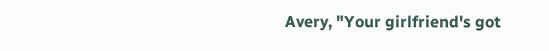Avery, "Your girlfriend's got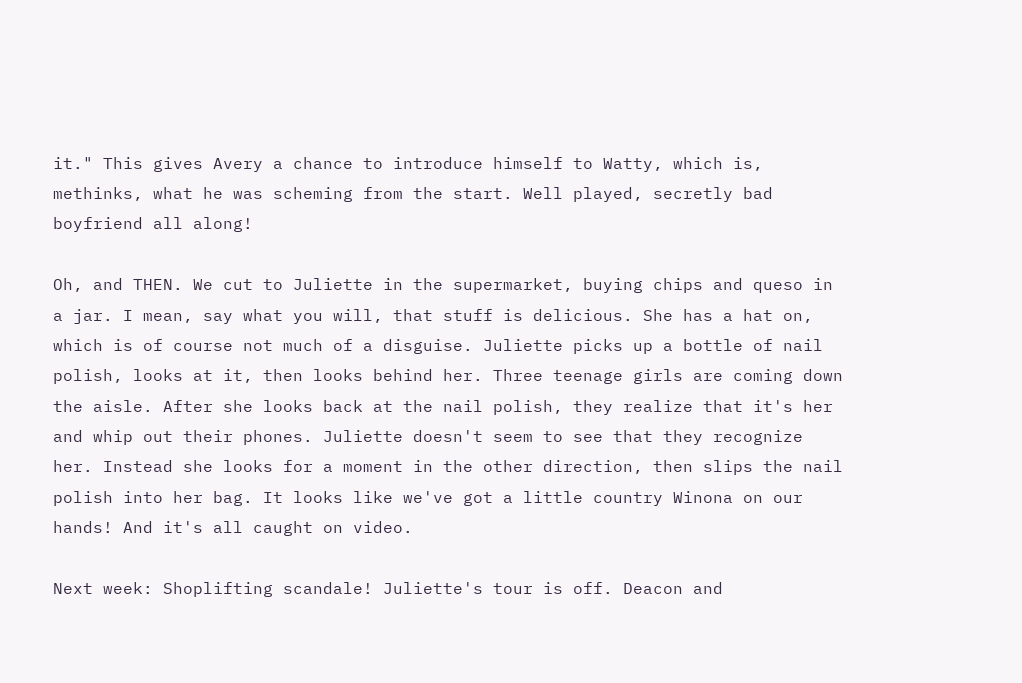it." This gives Avery a chance to introduce himself to Watty, which is, methinks, what he was scheming from the start. Well played, secretly bad boyfriend all along!

Oh, and THEN. We cut to Juliette in the supermarket, buying chips and queso in a jar. I mean, say what you will, that stuff is delicious. She has a hat on, which is of course not much of a disguise. Juliette picks up a bottle of nail polish, looks at it, then looks behind her. Three teenage girls are coming down the aisle. After she looks back at the nail polish, they realize that it's her and whip out their phones. Juliette doesn't seem to see that they recognize her. Instead she looks for a moment in the other direction, then slips the nail polish into her bag. It looks like we've got a little country Winona on our hands! And it's all caught on video.

Next week: Shoplifting scandale! Juliette's tour is off. Deacon and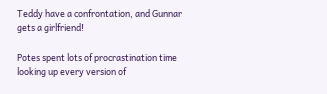Teddy have a confrontation, and Gunnar gets a girlfriend!

Potes spent lots of procrastination time looking up every version of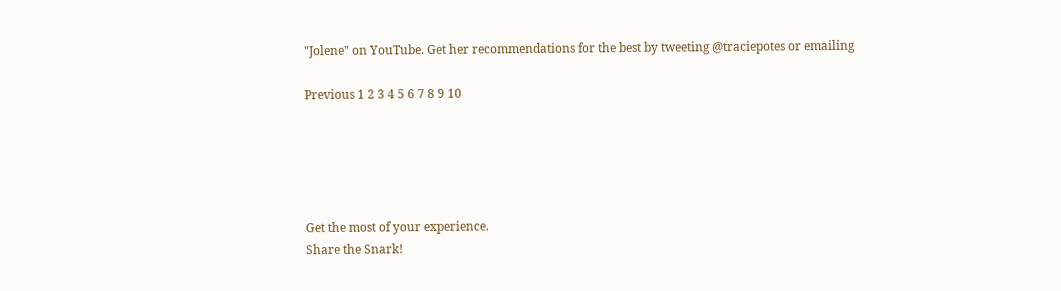"Jolene" on YouTube. Get her recommendations for the best by tweeting @traciepotes or emailing

Previous 1 2 3 4 5 6 7 8 9 10





Get the most of your experience.
Share the Snark!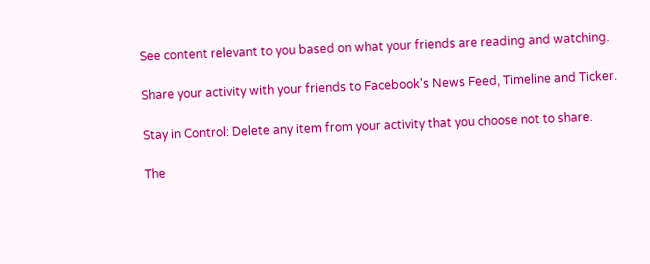See content relevant to you based on what your friends are reading and watching.

Share your activity with your friends to Facebook's News Feed, Timeline and Ticker.

Stay in Control: Delete any item from your activity that you choose not to share.

The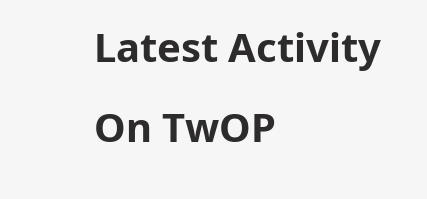Latest Activity On TwOP